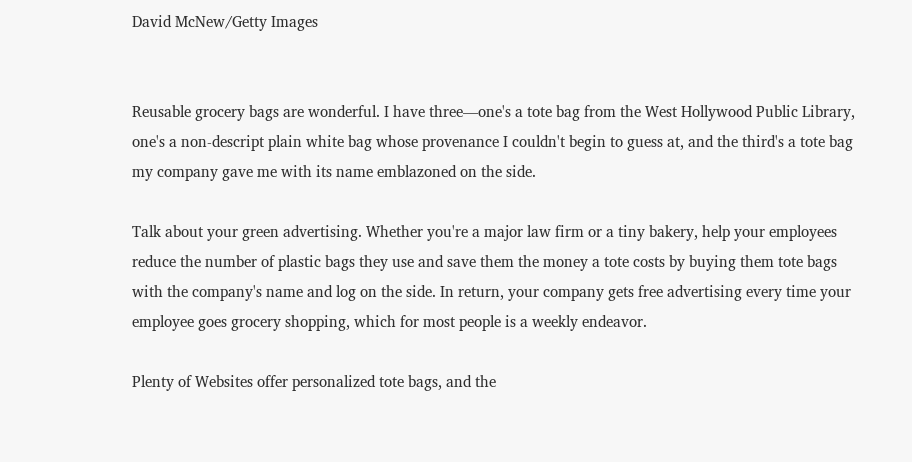David McNew/Getty Images


Reusable grocery bags are wonderful. I have three—one's a tote bag from the West Hollywood Public Library, one's a non-descript plain white bag whose provenance I couldn't begin to guess at, and the third's a tote bag my company gave me with its name emblazoned on the side.

Talk about your green advertising. Whether you're a major law firm or a tiny bakery, help your employees reduce the number of plastic bags they use and save them the money a tote costs by buying them tote bags with the company's name and log on the side. In return, your company gets free advertising every time your employee goes grocery shopping, which for most people is a weekly endeavor.

Plenty of Websites offer personalized tote bags, and the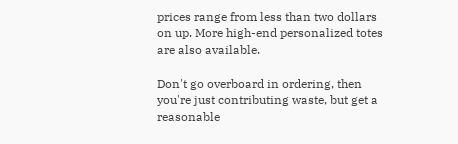prices range from less than two dollars on up. More high-end personalized totes are also available.

Don't go overboard in ordering, then you're just contributing waste, but get a reasonable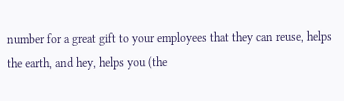number for a great gift to your employees that they can reuse, helps the earth, and hey, helps you (the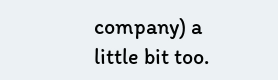company) a little bit too.